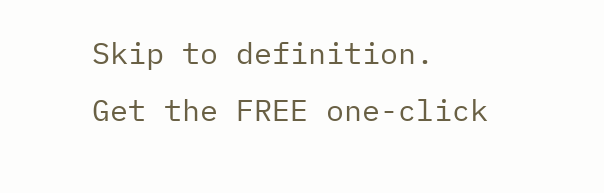Skip to definition.
Get the FREE one-click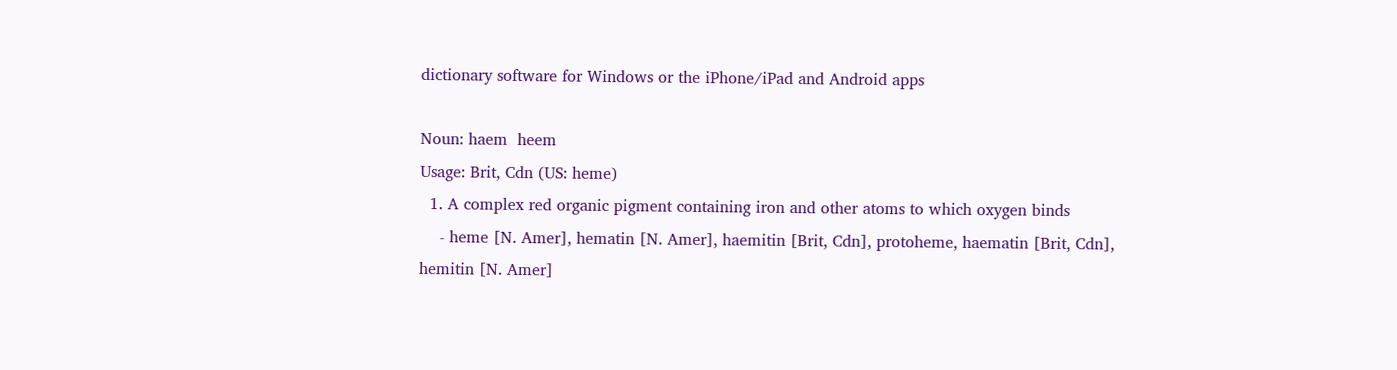dictionary software for Windows or the iPhone/iPad and Android apps

Noun: haem  heem
Usage: Brit, Cdn (US: heme)
  1. A complex red organic pigment containing iron and other atoms to which oxygen binds
    - heme [N. Amer], hematin [N. Amer], haemitin [Brit, Cdn], protoheme, haematin [Brit, Cdn], hemitin [N. Amer]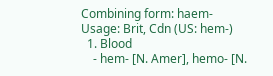Combining form: haem-
Usage: Brit, Cdn (US: hem-)
  1. Blood
    - hem- [N. Amer], hemo- [N.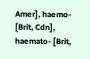Amer], haemo- [Brit, Cdn], haemato- [Brit,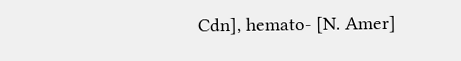Cdn], hemato- [N. Amer]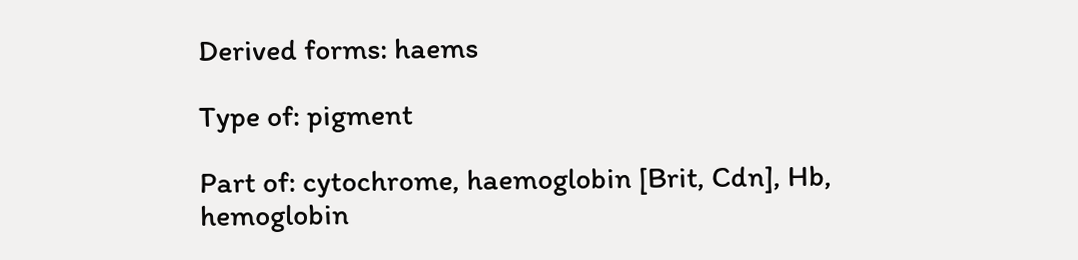Derived forms: haems

Type of: pigment

Part of: cytochrome, haemoglobin [Brit, Cdn], Hb, hemoglobin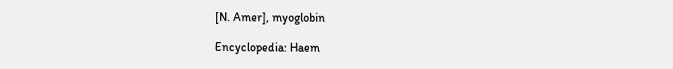[N. Amer], myoglobin

Encyclopedia: Haem